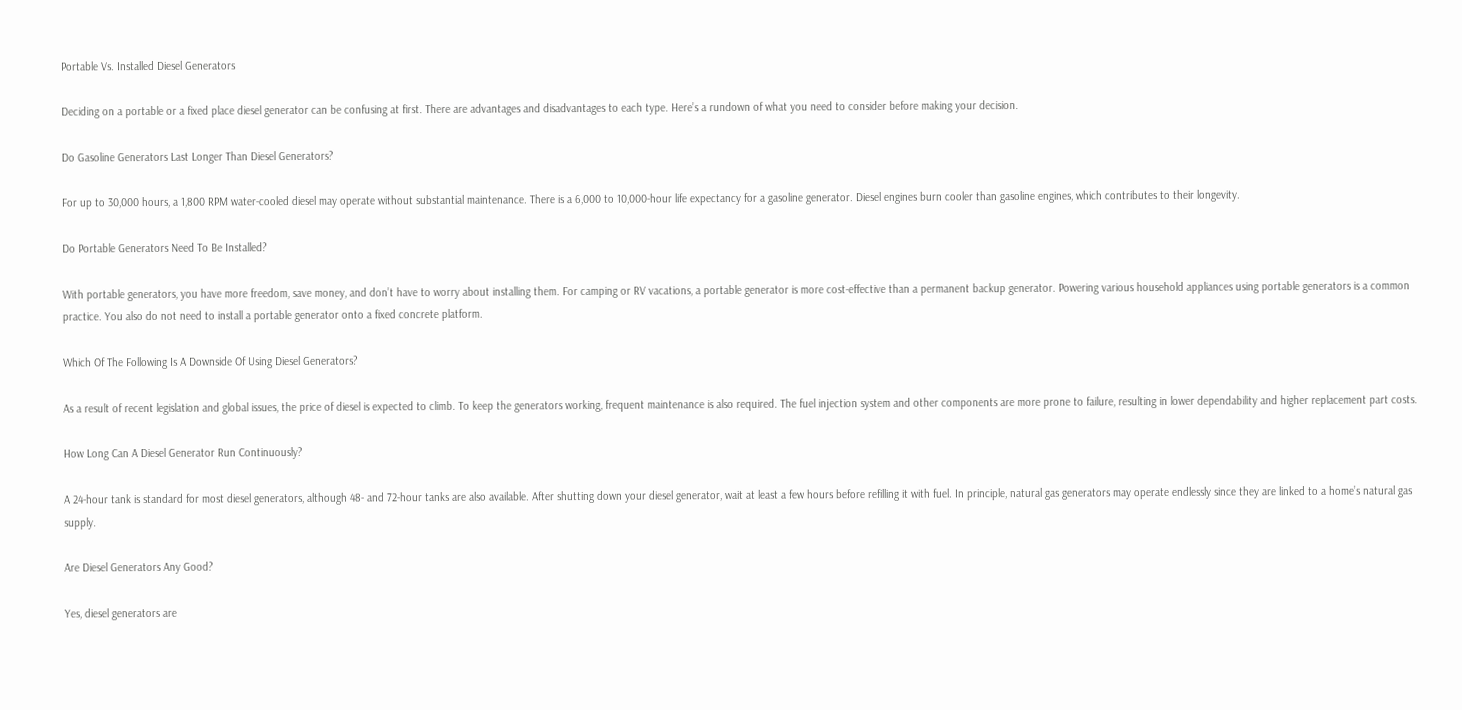Portable Vs. Installed Diesel Generators

Deciding on a portable or a fixed place diesel generator can be confusing at first. There are advantages and disadvantages to each type. Here’s a rundown of what you need to consider before making your decision.

Do Gasoline Generators Last Longer Than Diesel Generators?

For up to 30,000 hours, a 1,800 RPM water-cooled diesel may operate without substantial maintenance. There is a 6,000 to 10,000-hour life expectancy for a gasoline generator. Diesel engines burn cooler than gasoline engines, which contributes to their longevity.

Do Portable Generators Need To Be Installed?

With portable generators, you have more freedom, save money, and don’t have to worry about installing them. For camping or RV vacations, a portable generator is more cost-effective than a permanent backup generator. Powering various household appliances using portable generators is a common practice. You also do not need to install a portable generator onto a fixed concrete platform.

Which Of The Following Is A Downside Of Using Diesel Generators?

As a result of recent legislation and global issues, the price of diesel is expected to climb. To keep the generators working, frequent maintenance is also required. The fuel injection system and other components are more prone to failure, resulting in lower dependability and higher replacement part costs.

How Long Can A Diesel Generator Run Continuously?

A 24-hour tank is standard for most diesel generators, although 48- and 72-hour tanks are also available. After shutting down your diesel generator, wait at least a few hours before refilling it with fuel. In principle, natural gas generators may operate endlessly since they are linked to a home’s natural gas supply.

Are Diesel Generators Any Good?

Yes, diesel generators are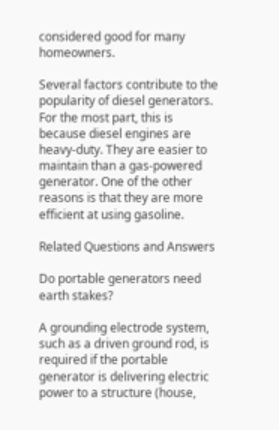considered good for many homeowners.

Several factors contribute to the popularity of diesel generators. For the most part, this is because diesel engines are heavy-duty. They are easier to maintain than a gas-powered generator. One of the other reasons is that they are more efficient at using gasoline.

Related Questions and Answers

Do portable generators need earth stakes?

A grounding electrode system, such as a driven ground rod, is required if the portable generator is delivering electric power to a structure (house,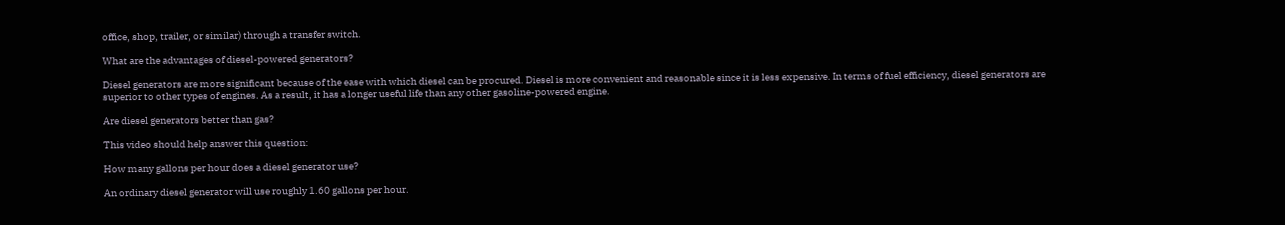office, shop, trailer, or similar) through a transfer switch.

What are the advantages of diesel-powered generators?

Diesel generators are more significant because of the ease with which diesel can be procured. Diesel is more convenient and reasonable since it is less expensive. In terms of fuel efficiency, diesel generators are superior to other types of engines. As a result, it has a longer useful life than any other gasoline-powered engine.

Are diesel generators better than gas?

This video should help answer this question:

How many gallons per hour does a diesel generator use?

An ordinary diesel generator will use roughly 1.60 gallons per hour.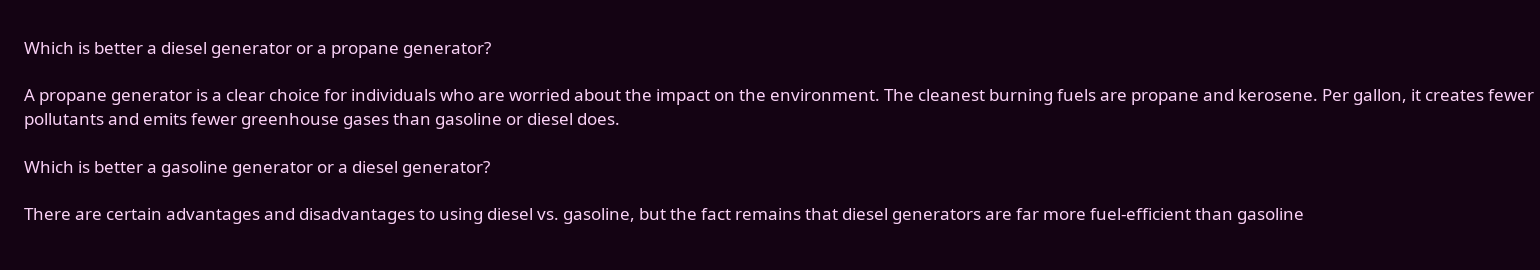Which is better a diesel generator or a propane generator?

A propane generator is a clear choice for individuals who are worried about the impact on the environment. The cleanest burning fuels are propane and kerosene. Per gallon, it creates fewer pollutants and emits fewer greenhouse gases than gasoline or diesel does.

Which is better a gasoline generator or a diesel generator?

There are certain advantages and disadvantages to using diesel vs. gasoline, but the fact remains that diesel generators are far more fuel-efficient than gasoline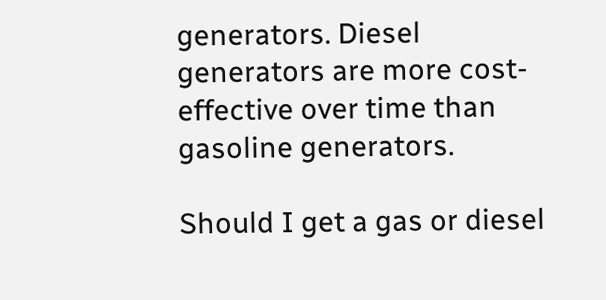generators. Diesel generators are more cost-effective over time than gasoline generators.

Should I get a gas or diesel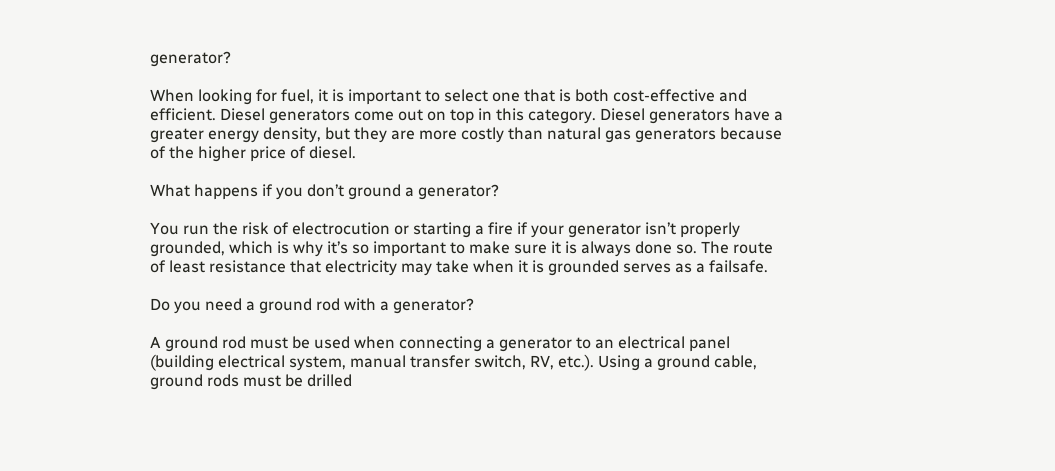generator?

When looking for fuel, it is important to select one that is both cost-effective and efficient. Diesel generators come out on top in this category. Diesel generators have a greater energy density, but they are more costly than natural gas generators because of the higher price of diesel.

What happens if you don’t ground a generator?

You run the risk of electrocution or starting a fire if your generator isn’t properly grounded, which is why it’s so important to make sure it is always done so. The route of least resistance that electricity may take when it is grounded serves as a failsafe.

Do you need a ground rod with a generator?

A ground rod must be used when connecting a generator to an electrical panel (building electrical system, manual transfer switch, RV, etc.). Using a ground cable, ground rods must be drilled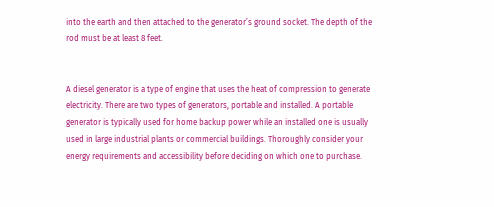into the earth and then attached to the generator’s ground socket. The depth of the rod must be at least 8 feet.


A diesel generator is a type of engine that uses the heat of compression to generate electricity. There are two types of generators, portable and installed. A portable generator is typically used for home backup power while an installed one is usually used in large industrial plants or commercial buildings. Thoroughly consider your energy requirements and accessibility before deciding on which one to purchase.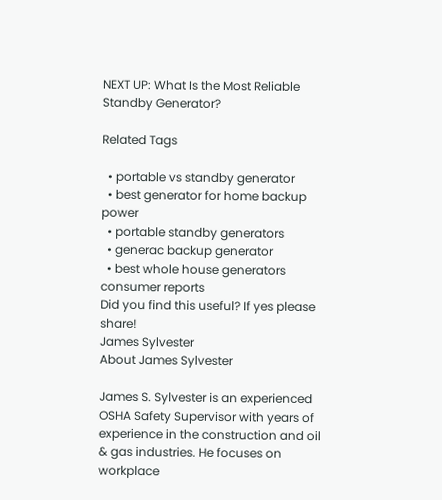NEXT UP: What Is the Most Reliable Standby Generator?

Related Tags

  • portable vs standby generator
  • best generator for home backup power
  • portable standby generators
  • generac backup generator
  • best whole house generators consumer reports
Did you find this useful? If yes please share!
James Sylvester
About James Sylvester

James S. Sylvester is an experienced OSHA Safety Supervisor with years of experience in the construction and oil & gas industries. He focuses on workplace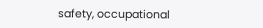safety, occupational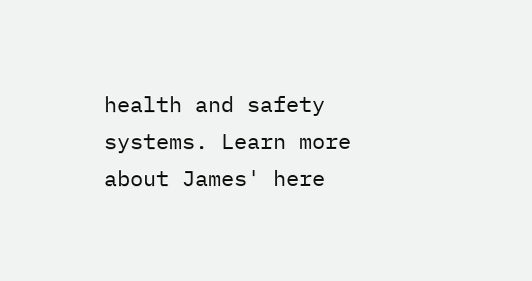health and safety systems. Learn more about James' here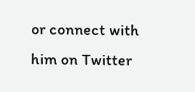or connect with him on Twitter